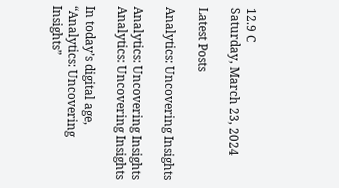12.9 C
Saturday, March 23, 2024

Latest Posts

Analytics: Uncovering Insights

Analytics: Uncovering Insights
Analytics: Uncovering Insights

In today’s digital age, “Analytics: Uncovering Insights”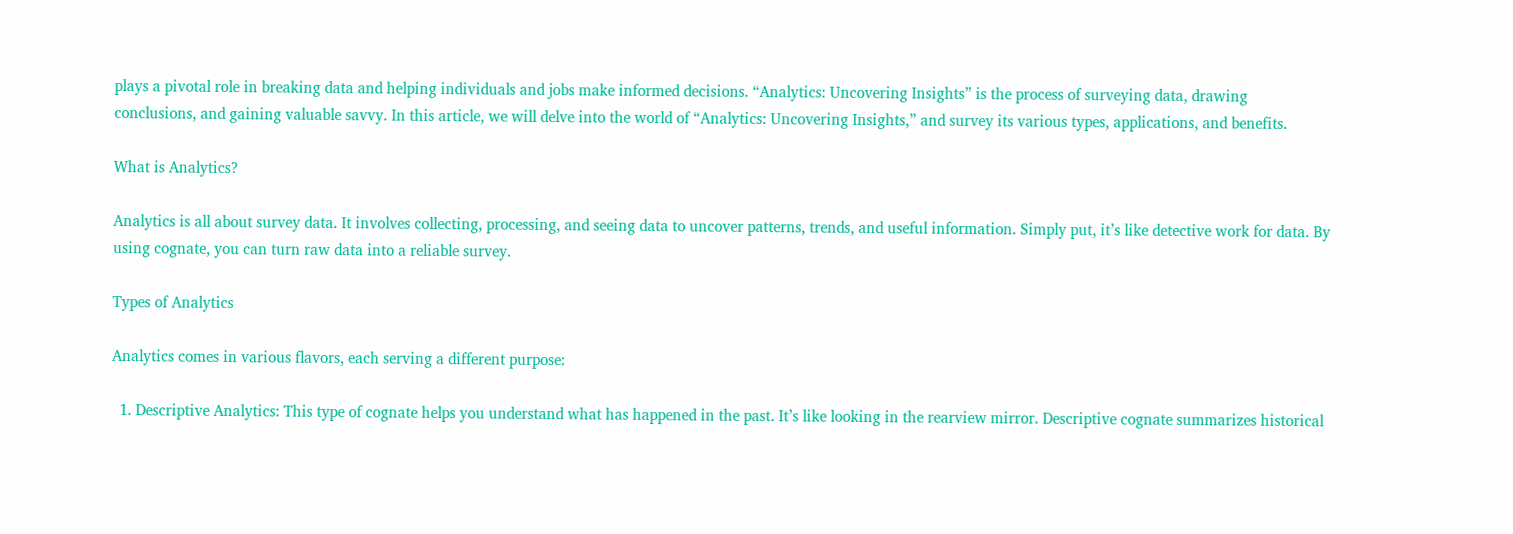plays a pivotal role in breaking data and helping individuals and jobs make informed decisions. “Analytics: Uncovering Insights” is the process of surveying data, drawing conclusions, and gaining valuable savvy. In this article, we will delve into the world of “Analytics: Uncovering Insights,” and survey its various types, applications, and benefits.

What is Analytics?

Analytics is all about survey data. It involves collecting, processing, and seeing data to uncover patterns, trends, and useful information. Simply put, it’s like detective work for data. By using cognate, you can turn raw data into a reliable survey.

Types of Analytics

Analytics comes in various flavors, each serving a different purpose:

  1. Descriptive Analytics: This type of cognate helps you understand what has happened in the past. It’s like looking in the rearview mirror. Descriptive cognate summarizes historical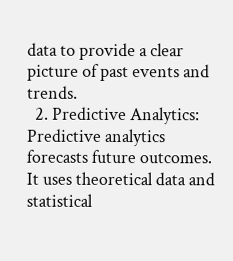data to provide a clear picture of past events and trends.
  2. Predictive Analytics: Predictive analytics forecasts future outcomes. It uses theoretical data and statistical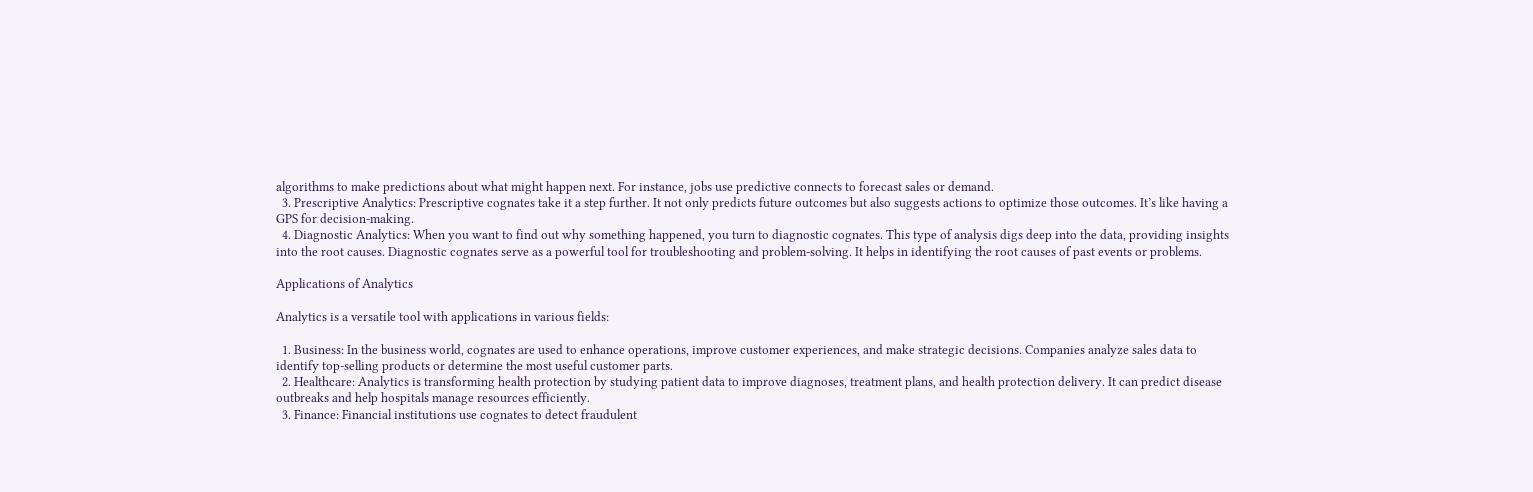algorithms to make predictions about what might happen next. For instance, jobs use predictive connects to forecast sales or demand.
  3. Prescriptive Analytics: Prescriptive cognates take it a step further. It not only predicts future outcomes but also suggests actions to optimize those outcomes. It’s like having a GPS for decision-making.
  4. Diagnostic Analytics: When you want to find out why something happened, you turn to diagnostic cognates. This type of analysis digs deep into the data, providing insights into the root causes. Diagnostic cognates serve as a powerful tool for troubleshooting and problem-solving. It helps in identifying the root causes of past events or problems.

Applications of Analytics

Analytics is a versatile tool with applications in various fields:

  1. Business: In the business world, cognates are used to enhance operations, improve customer experiences, and make strategic decisions. Companies analyze sales data to identify top-selling products or determine the most useful customer parts.
  2. Healthcare: Analytics is transforming health protection by studying patient data to improve diagnoses, treatment plans, and health protection delivery. It can predict disease outbreaks and help hospitals manage resources efficiently.
  3. Finance: Financial institutions use cognates to detect fraudulent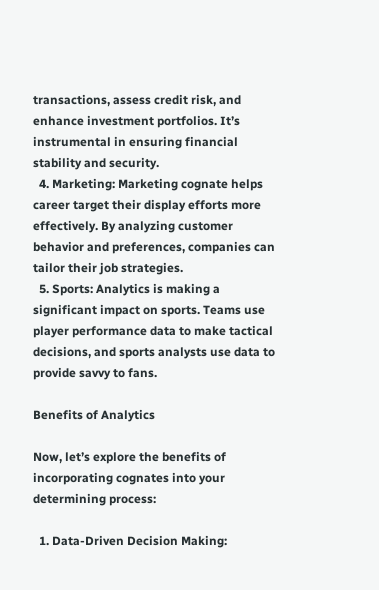transactions, assess credit risk, and enhance investment portfolios. It’s instrumental in ensuring financial stability and security.
  4. Marketing: Marketing cognate helps career target their display efforts more effectively. By analyzing customer behavior and preferences, companies can tailor their job strategies.
  5. Sports: Analytics is making a significant impact on sports. Teams use player performance data to make tactical decisions, and sports analysts use data to provide savvy to fans.

Benefits of Analytics

Now, let’s explore the benefits of incorporating cognates into your determining process:

  1. Data-Driven Decision Making: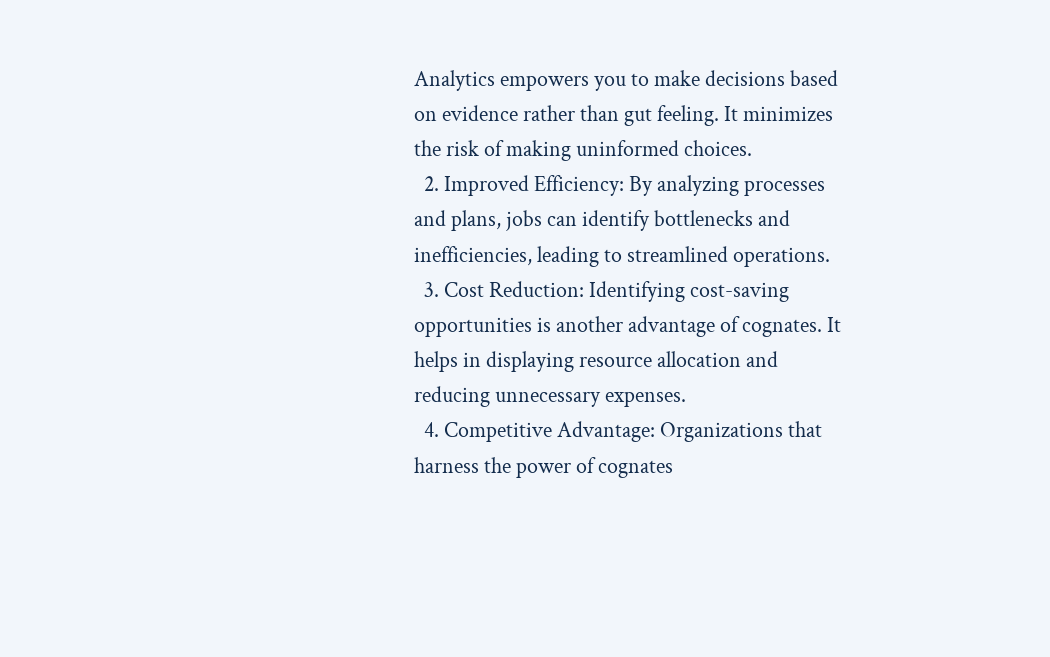Analytics empowers you to make decisions based on evidence rather than gut feeling. It minimizes the risk of making uninformed choices.
  2. Improved Efficiency: By analyzing processes and plans, jobs can identify bottlenecks and inefficiencies, leading to streamlined operations.
  3. Cost Reduction: Identifying cost-saving opportunities is another advantage of cognates. It helps in displaying resource allocation and reducing unnecessary expenses.
  4. Competitive Advantage: Organizations that harness the power of cognates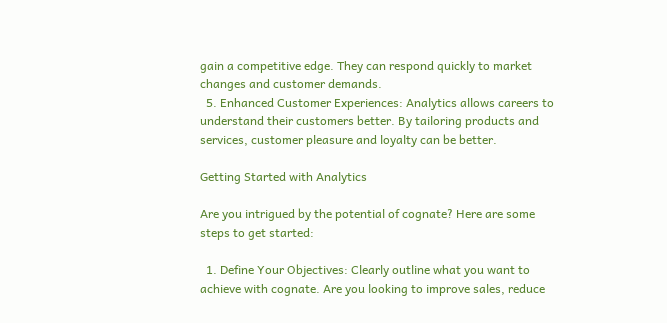gain a competitive edge. They can respond quickly to market changes and customer demands.
  5. Enhanced Customer Experiences: Analytics allows careers to understand their customers better. By tailoring products and services, customer pleasure and loyalty can be better.

Getting Started with Analytics

Are you intrigued by the potential of cognate? Here are some steps to get started:

  1. Define Your Objectives: Clearly outline what you want to achieve with cognate. Are you looking to improve sales, reduce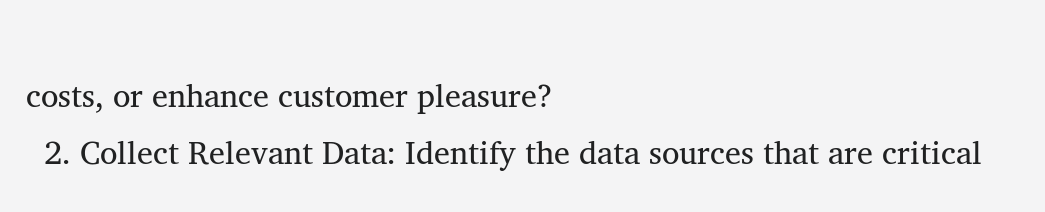costs, or enhance customer pleasure?
  2. Collect Relevant Data: Identify the data sources that are critical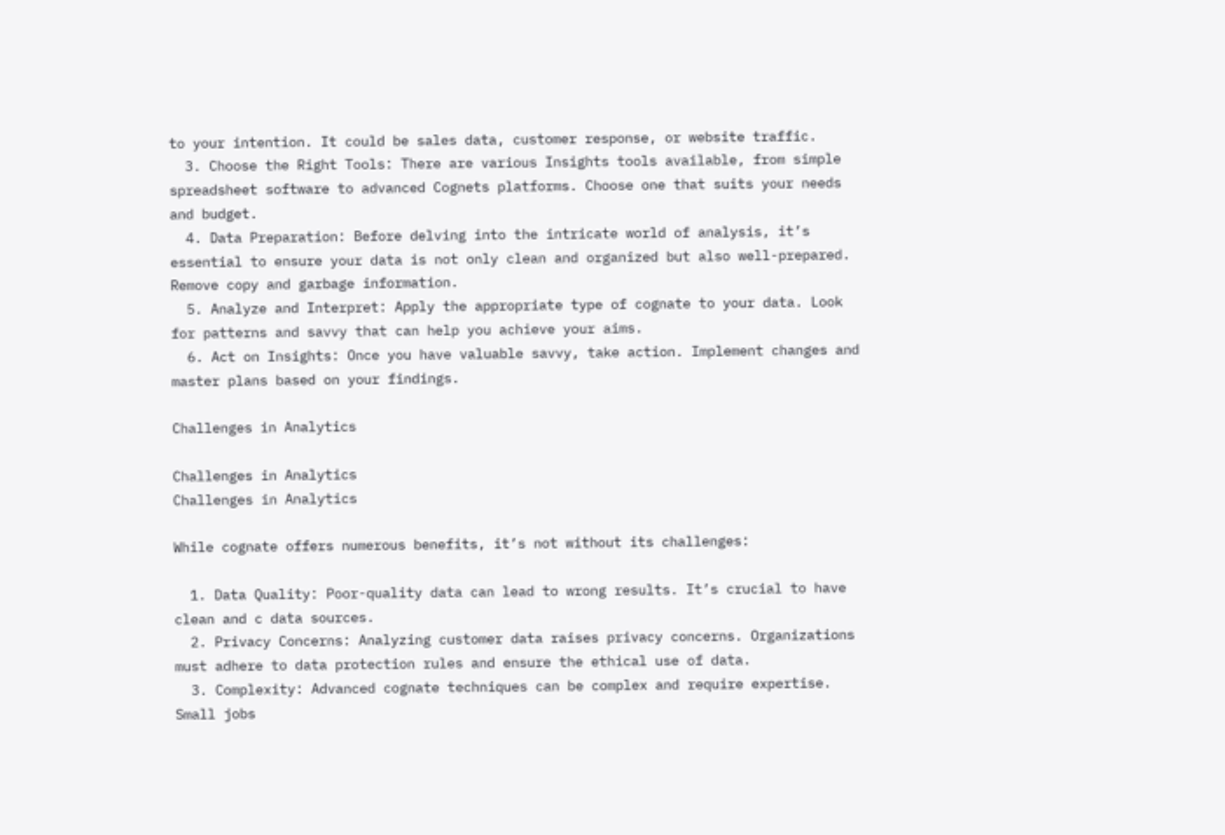to your intention. It could be sales data, customer response, or website traffic.
  3. Choose the Right Tools: There are various Insights tools available, from simple spreadsheet software to advanced Cognets platforms. Choose one that suits your needs and budget.
  4. Data Preparation: Before delving into the intricate world of analysis, it’s essential to ensure your data is not only clean and organized but also well-prepared. Remove copy and garbage information.
  5. Analyze and Interpret: Apply the appropriate type of cognate to your data. Look for patterns and savvy that can help you achieve your aims.
  6. Act on Insights: Once you have valuable savvy, take action. Implement changes and master plans based on your findings.

Challenges in Analytics

Challenges in Analytics
Challenges in Analytics

While cognate offers numerous benefits, it’s not without its challenges:

  1. Data Quality: Poor-quality data can lead to wrong results. It’s crucial to have clean and c data sources.
  2. Privacy Concerns: Analyzing customer data raises privacy concerns. Organizations must adhere to data protection rules and ensure the ethical use of data.
  3. Complexity: Advanced cognate techniques can be complex and require expertise. Small jobs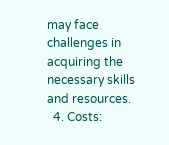may face challenges in acquiring the necessary skills and resources.
  4. Costs: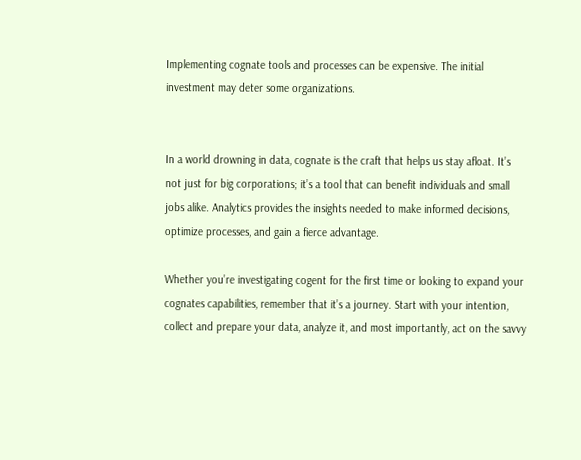Implementing cognate tools and processes can be expensive. The initial investment may deter some organizations.


In a world drowning in data, cognate is the craft that helps us stay afloat. It’s not just for big corporations; it’s a tool that can benefit individuals and small jobs alike. Analytics provides the insights needed to make informed decisions, optimize processes, and gain a fierce advantage.

Whether you’re investigating cogent for the first time or looking to expand your cognates capabilities, remember that it’s a journey. Start with your intention, collect and prepare your data, analyze it, and most importantly, act on the savvy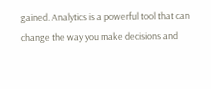gained. Analytics is a powerful tool that can change the way you make decisions and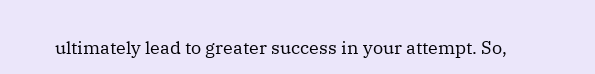ultimately lead to greater success in your attempt. So,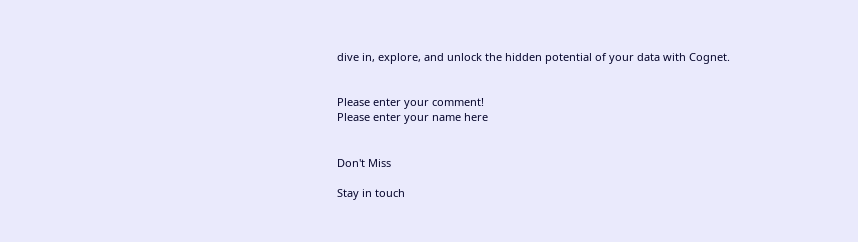dive in, explore, and unlock the hidden potential of your data with Cognet.


Please enter your comment!
Please enter your name here


Don't Miss

Stay in touch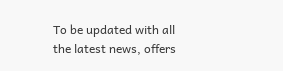To be updated with all the latest news, offers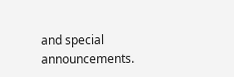and special announcements.